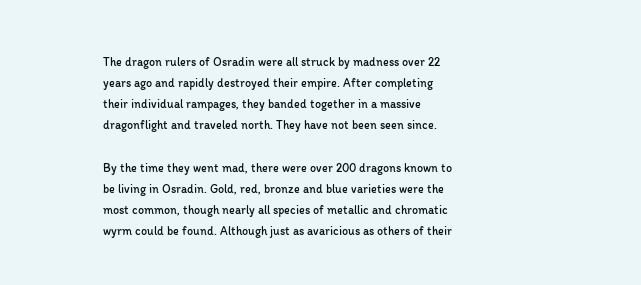The dragon rulers of Osradin were all struck by madness over 22 years ago and rapidly destroyed their empire. After completing their individual rampages, they banded together in a massive dragonflight and traveled north. They have not been seen since.

By the time they went mad, there were over 200 dragons known to be living in Osradin. Gold, red, bronze and blue varieties were the most common, though nearly all species of metallic and chromatic wyrm could be found. Although just as avaricious as others of their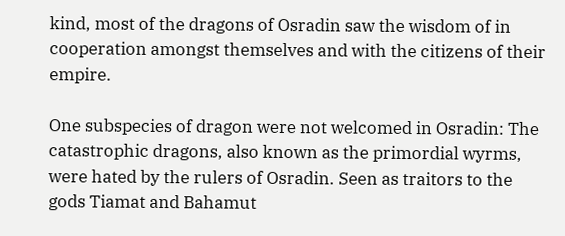kind, most of the dragons of Osradin saw the wisdom of in cooperation amongst themselves and with the citizens of their empire.

One subspecies of dragon were not welcomed in Osradin: The catastrophic dragons, also known as the primordial wyrms, were hated by the rulers of Osradin. Seen as traitors to the gods Tiamat and Bahamut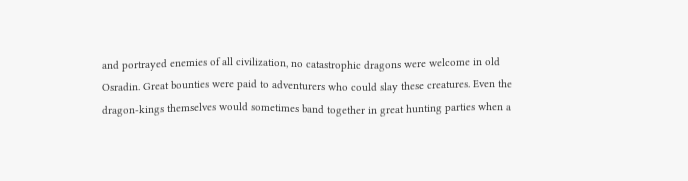and portrayed enemies of all civilization, no catastrophic dragons were welcome in old Osradin. Great bounties were paid to adventurers who could slay these creatures. Even the dragon-kings themselves would sometimes band together in great hunting parties when a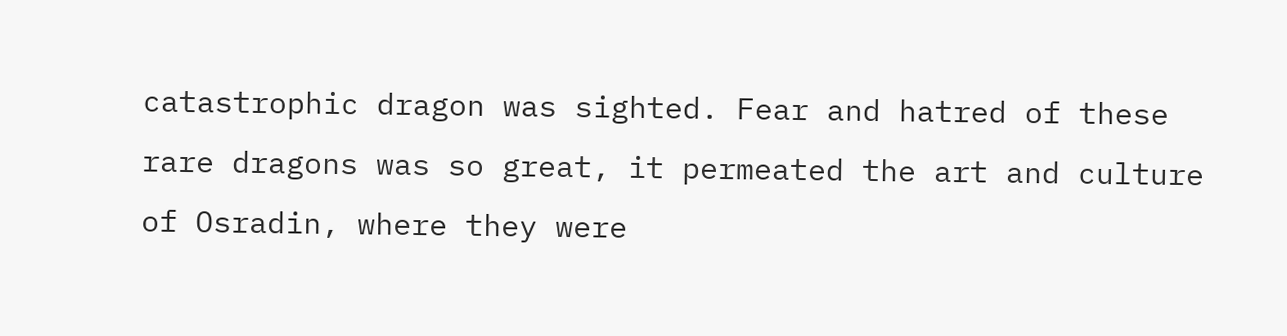catastrophic dragon was sighted. Fear and hatred of these rare dragons was so great, it permeated the art and culture of Osradin, where they were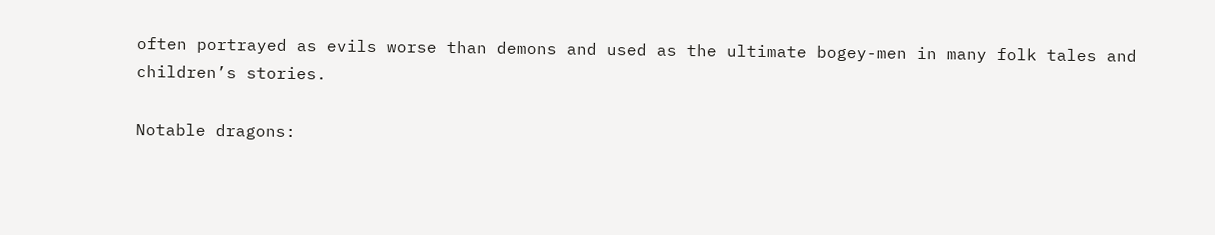often portrayed as evils worse than demons and used as the ultimate bogey-men in many folk tales and children’s stories.

Notable dragons: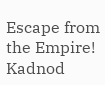Escape from the Empire! Kadnod